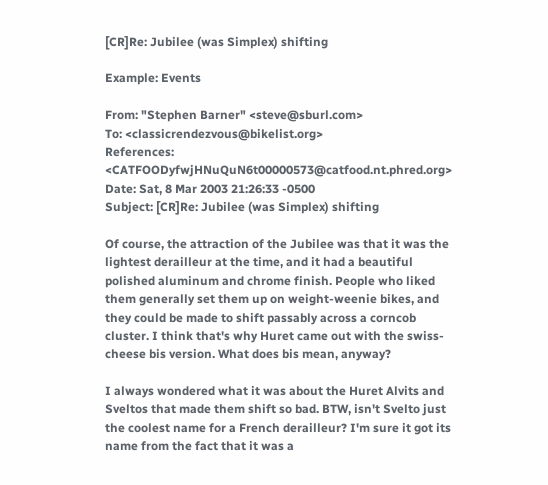[CR]Re: Jubilee (was Simplex) shifting

Example: Events

From: "Stephen Barner" <steve@sburl.com>
To: <classicrendezvous@bikelist.org>
References: <CATFOODyfwjHNuQuN6t00000573@catfood.nt.phred.org>
Date: Sat, 8 Mar 2003 21:26:33 -0500
Subject: [CR]Re: Jubilee (was Simplex) shifting

Of course, the attraction of the Jubilee was that it was the lightest derailleur at the time, and it had a beautiful polished aluminum and chrome finish. People who liked them generally set them up on weight-weenie bikes, and they could be made to shift passably across a corncob cluster. I think that's why Huret came out with the swiss-cheese bis version. What does bis mean, anyway?

I always wondered what it was about the Huret Alvits and Sveltos that made them shift so bad. BTW, isn't Svelto just the coolest name for a French derailleur? I'm sure it got its name from the fact that it was a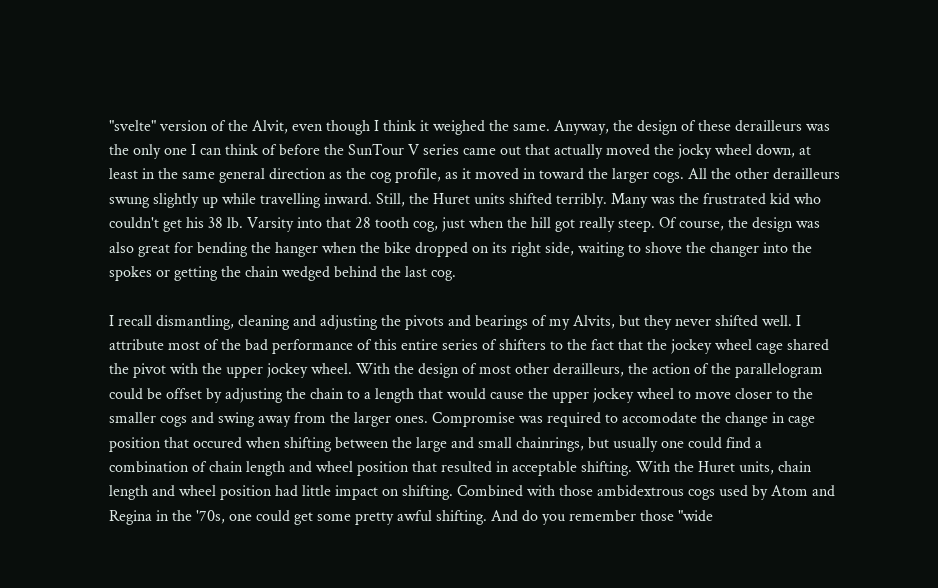"svelte" version of the Alvit, even though I think it weighed the same. Anyway, the design of these derailleurs was the only one I can think of before the SunTour V series came out that actually moved the jocky wheel down, at least in the same general direction as the cog profile, as it moved in toward the larger cogs. All the other derailleurs swung slightly up while travelling inward. Still, the Huret units shifted terribly. Many was the frustrated kid who couldn't get his 38 lb. Varsity into that 28 tooth cog, just when the hill got really steep. Of course, the design was also great for bending the hanger when the bike dropped on its right side, waiting to shove the changer into the spokes or getting the chain wedged behind the last cog.

I recall dismantling, cleaning and adjusting the pivots and bearings of my Alvits, but they never shifted well. I attribute most of the bad performance of this entire series of shifters to the fact that the jockey wheel cage shared the pivot with the upper jockey wheel. With the design of most other derailleurs, the action of the parallelogram could be offset by adjusting the chain to a length that would cause the upper jockey wheel to move closer to the smaller cogs and swing away from the larger ones. Compromise was required to accomodate the change in cage position that occured when shifting between the large and small chainrings, but usually one could find a combination of chain length and wheel position that resulted in acceptable shifting. With the Huret units, chain length and wheel position had little impact on shifting. Combined with those ambidextrous cogs used by Atom and Regina in the '70s, one could get some pretty awful shifting. And do you remember those "wide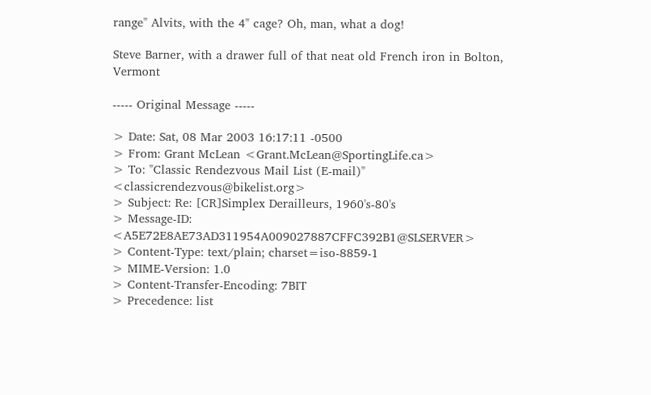range" Alvits, with the 4" cage? Oh, man, what a dog!

Steve Barner, with a drawer full of that neat old French iron in Bolton, Vermont

----- Original Message -----

> Date: Sat, 08 Mar 2003 16:17:11 -0500
> From: Grant McLean <Grant.McLean@SportingLife.ca>
> To: "Classic Rendezvous Mail List (E-mail)" <classicrendezvous@bikelist.org>
> Subject: Re: [CR]Simplex Derailleurs, 1960's-80's
> Message-ID: <A5E72E8AE73AD311954A009027887CFFC392B1@SLSERVER>
> Content-Type: text/plain; charset=iso-8859-1
> MIME-Version: 1.0
> Content-Transfer-Encoding: 7BIT
> Precedence: list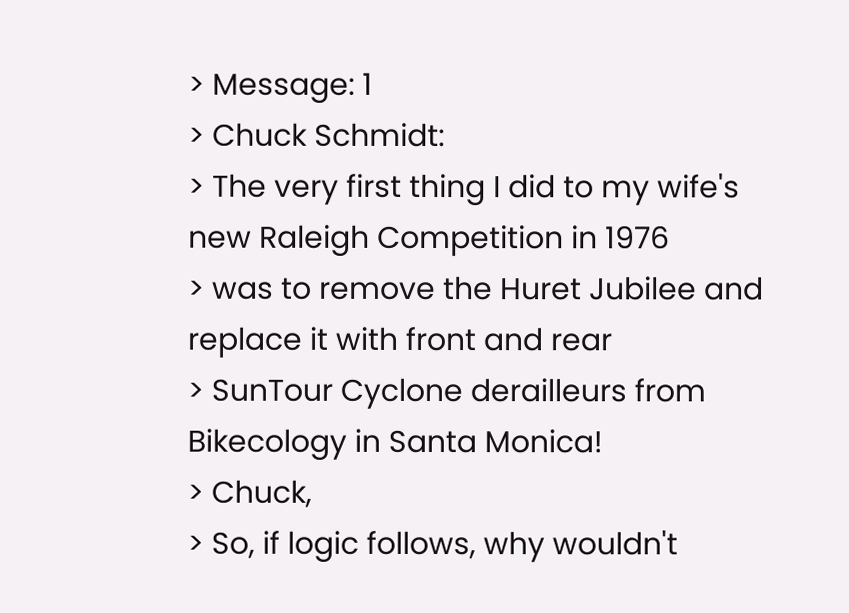> Message: 1
> Chuck Schmidt:
> The very first thing I did to my wife's new Raleigh Competition in 1976
> was to remove the Huret Jubilee and replace it with front and rear
> SunTour Cyclone derailleurs from Bikecology in Santa Monica!
> Chuck,
> So, if logic follows, why wouldn't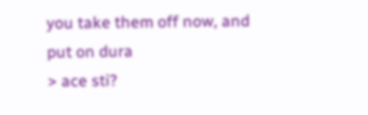you take them off now, and put on dura
> ace sti?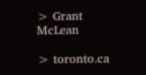> Grant McLean

> toronto.ca